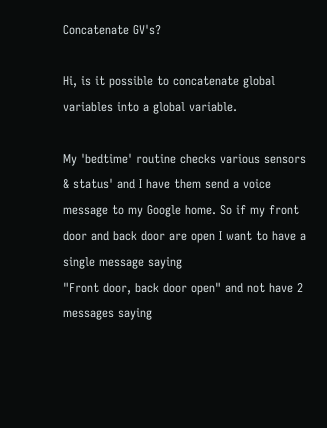Concatenate GV's?

Hi, is it possible to concatenate global variables into a global variable.

My 'bedtime' routine checks various sensors & status' and I have them send a voice message to my Google home. So if my front door and back door are open I want to have a single message saying
"Front door, back door open" and not have 2 messages saying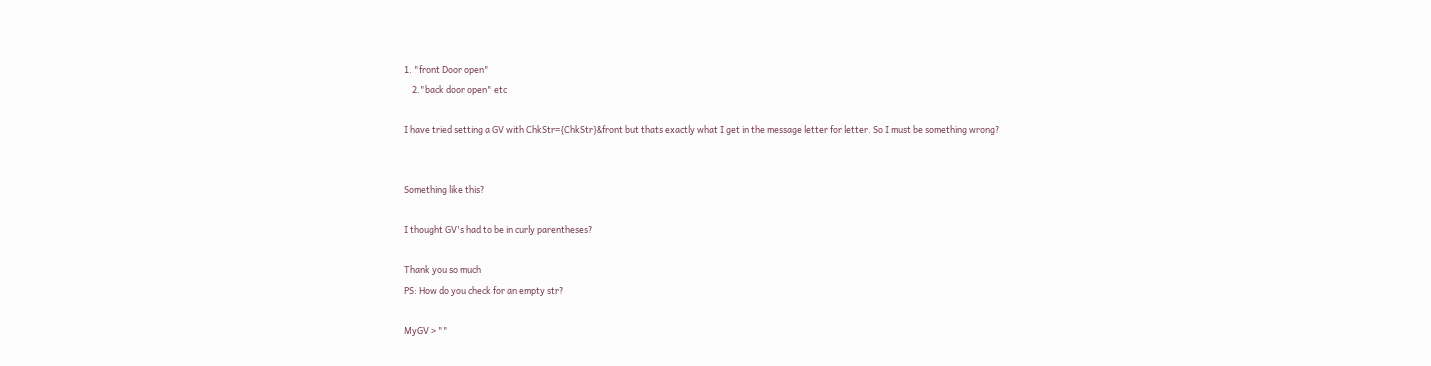1. "front Door open"
    2."back door open" etc

I have tried setting a GV with ChkStr={ChkStr}&front but thats exactly what I get in the message letter for letter. So I must be something wrong?


Something like this?

I thought GV's had to be in curly parentheses?

Thank you so much
PS: How do you check for an empty str?

MyGV > ""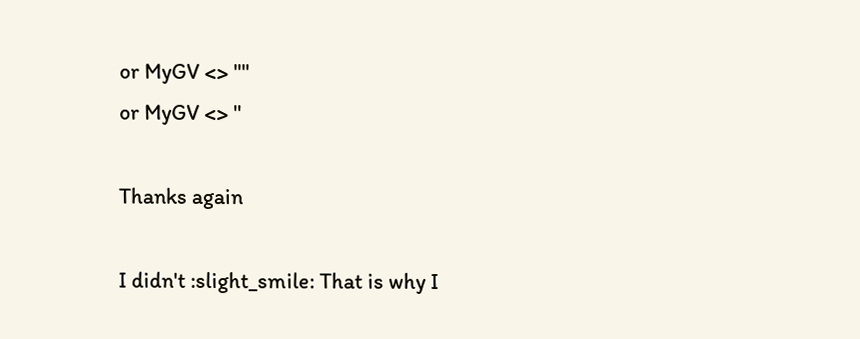or MyGV <> ""
or MyGV <> ''

Thanks again

I didn't :slight_smile: That is why I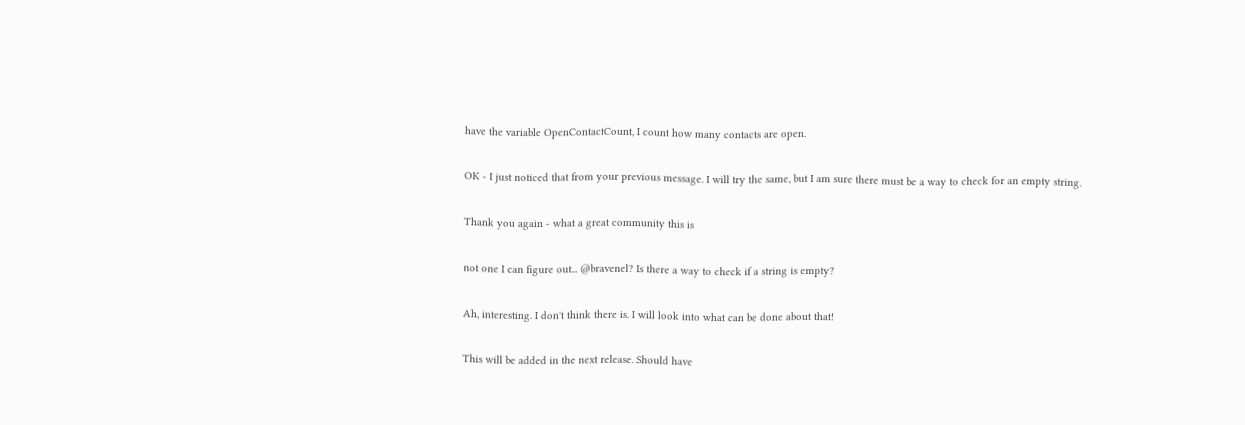have the variable OpenContactCount, I count how many contacts are open.

OK - I just noticed that from your previous message. I will try the same, but I am sure there must be a way to check for an empty string.

Thank you again - what a great community this is

not one I can figure out... @bravenel? Is there a way to check if a string is empty?

Ah, interesting. I don't think there is. I will look into what can be done about that!

This will be added in the next release. Should have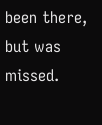been there, but was missed.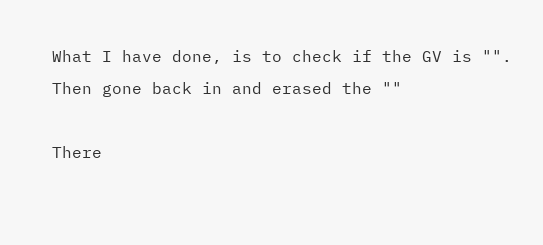What I have done, is to check if the GV is "". Then gone back in and erased the ""

There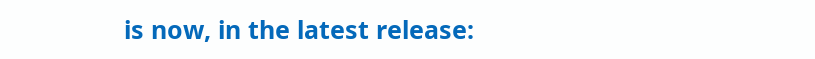is now, in the latest release: